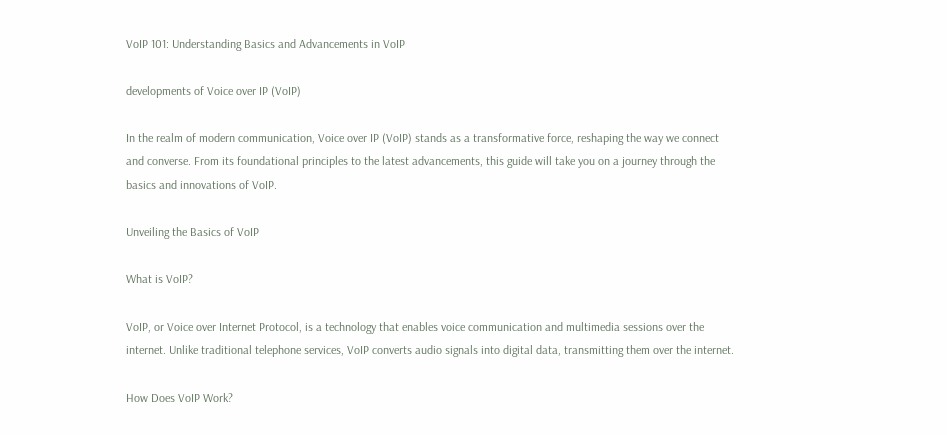VoIP 101: Understanding Basics and Advancements in VoIP

developments of Voice over IP (VoIP)

In the realm of modern communication, Voice over IP (VoIP) stands as a transformative force, reshaping the way we connect and converse. From its foundational principles to the latest advancements, this guide will take you on a journey through the basics and innovations of VoIP.

Unveiling the Basics of VoIP

What is VoIP?

VoIP, or Voice over Internet Protocol, is a technology that enables voice communication and multimedia sessions over the internet. Unlike traditional telephone services, VoIP converts audio signals into digital data, transmitting them over the internet.

How Does VoIP Work?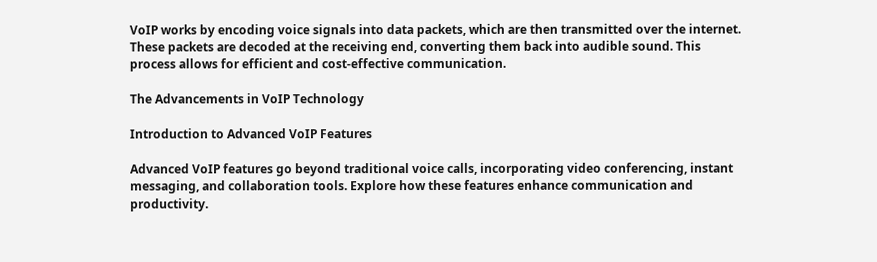VoIP works by encoding voice signals into data packets, which are then transmitted over the internet. These packets are decoded at the receiving end, converting them back into audible sound. This process allows for efficient and cost-effective communication.

The Advancements in VoIP Technology

Introduction to Advanced VoIP Features

Advanced VoIP features go beyond traditional voice calls, incorporating video conferencing, instant messaging, and collaboration tools. Explore how these features enhance communication and productivity.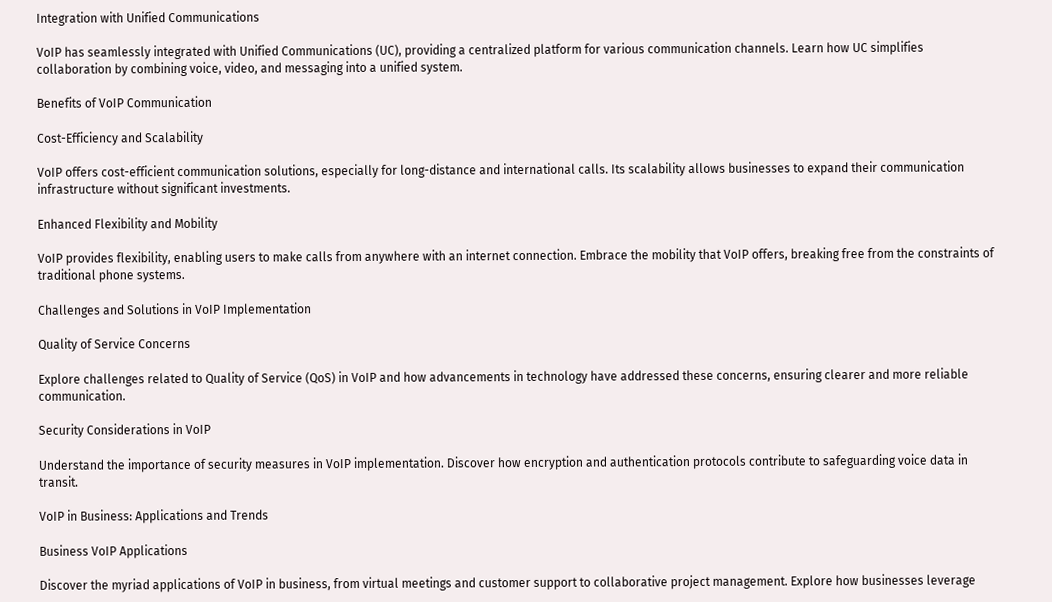Integration with Unified Communications

VoIP has seamlessly integrated with Unified Communications (UC), providing a centralized platform for various communication channels. Learn how UC simplifies collaboration by combining voice, video, and messaging into a unified system.

Benefits of VoIP Communication

Cost-Efficiency and Scalability

VoIP offers cost-efficient communication solutions, especially for long-distance and international calls. Its scalability allows businesses to expand their communication infrastructure without significant investments.

Enhanced Flexibility and Mobility

VoIP provides flexibility, enabling users to make calls from anywhere with an internet connection. Embrace the mobility that VoIP offers, breaking free from the constraints of traditional phone systems.

Challenges and Solutions in VoIP Implementation

Quality of Service Concerns

Explore challenges related to Quality of Service (QoS) in VoIP and how advancements in technology have addressed these concerns, ensuring clearer and more reliable communication.

Security Considerations in VoIP

Understand the importance of security measures in VoIP implementation. Discover how encryption and authentication protocols contribute to safeguarding voice data in transit.

VoIP in Business: Applications and Trends

Business VoIP Applications

Discover the myriad applications of VoIP in business, from virtual meetings and customer support to collaborative project management. Explore how businesses leverage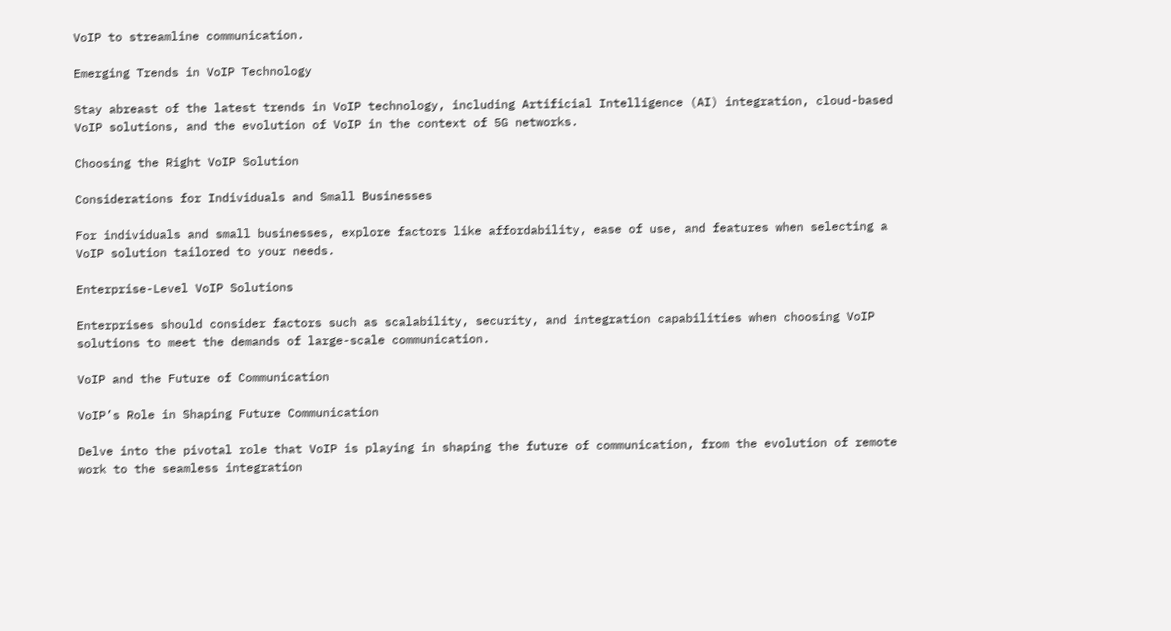VoIP to streamline communication.

Emerging Trends in VoIP Technology

Stay abreast of the latest trends in VoIP technology, including Artificial Intelligence (AI) integration, cloud-based VoIP solutions, and the evolution of VoIP in the context of 5G networks.

Choosing the Right VoIP Solution

Considerations for Individuals and Small Businesses

For individuals and small businesses, explore factors like affordability, ease of use, and features when selecting a VoIP solution tailored to your needs.

Enterprise-Level VoIP Solutions

Enterprises should consider factors such as scalability, security, and integration capabilities when choosing VoIP solutions to meet the demands of large-scale communication.

VoIP and the Future of Communication

VoIP’s Role in Shaping Future Communication

Delve into the pivotal role that VoIP is playing in shaping the future of communication, from the evolution of remote work to the seamless integration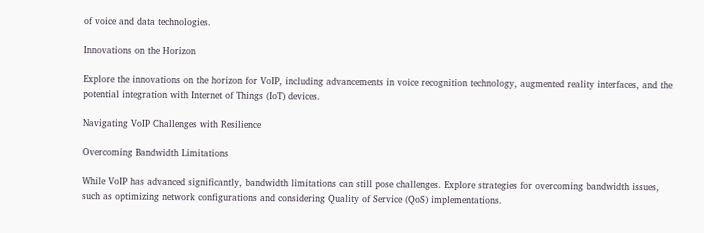of voice and data technologies.

Innovations on the Horizon

Explore the innovations on the horizon for VoIP, including advancements in voice recognition technology, augmented reality interfaces, and the potential integration with Internet of Things (IoT) devices.

Navigating VoIP Challenges with Resilience

Overcoming Bandwidth Limitations

While VoIP has advanced significantly, bandwidth limitations can still pose challenges. Explore strategies for overcoming bandwidth issues, such as optimizing network configurations and considering Quality of Service (QoS) implementations.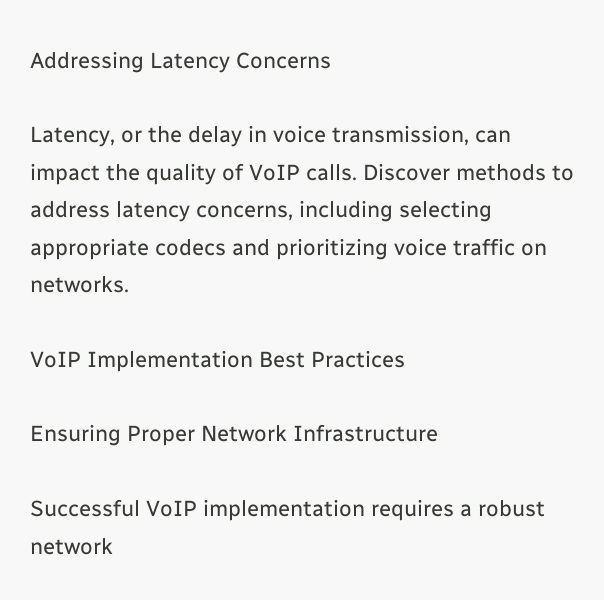Addressing Latency Concerns

Latency, or the delay in voice transmission, can impact the quality of VoIP calls. Discover methods to address latency concerns, including selecting appropriate codecs and prioritizing voice traffic on networks.

VoIP Implementation Best Practices

Ensuring Proper Network Infrastructure

Successful VoIP implementation requires a robust network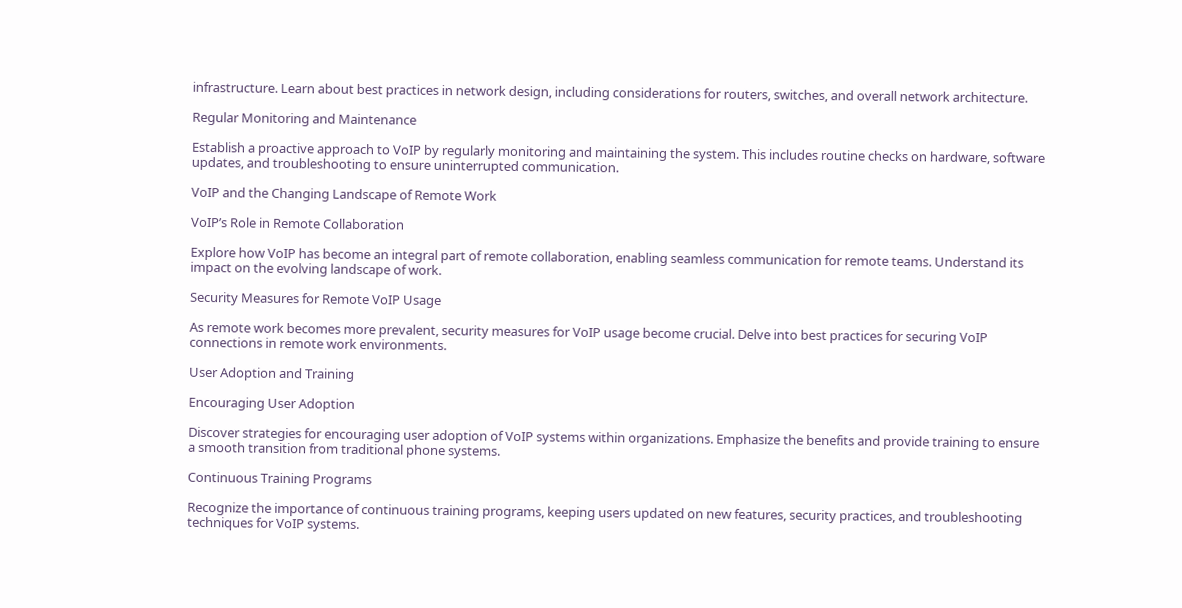infrastructure. Learn about best practices in network design, including considerations for routers, switches, and overall network architecture.

Regular Monitoring and Maintenance

Establish a proactive approach to VoIP by regularly monitoring and maintaining the system. This includes routine checks on hardware, software updates, and troubleshooting to ensure uninterrupted communication.

VoIP and the Changing Landscape of Remote Work

VoIP’s Role in Remote Collaboration

Explore how VoIP has become an integral part of remote collaboration, enabling seamless communication for remote teams. Understand its impact on the evolving landscape of work.

Security Measures for Remote VoIP Usage

As remote work becomes more prevalent, security measures for VoIP usage become crucial. Delve into best practices for securing VoIP connections in remote work environments.

User Adoption and Training

Encouraging User Adoption

Discover strategies for encouraging user adoption of VoIP systems within organizations. Emphasize the benefits and provide training to ensure a smooth transition from traditional phone systems.

Continuous Training Programs

Recognize the importance of continuous training programs, keeping users updated on new features, security practices, and troubleshooting techniques for VoIP systems.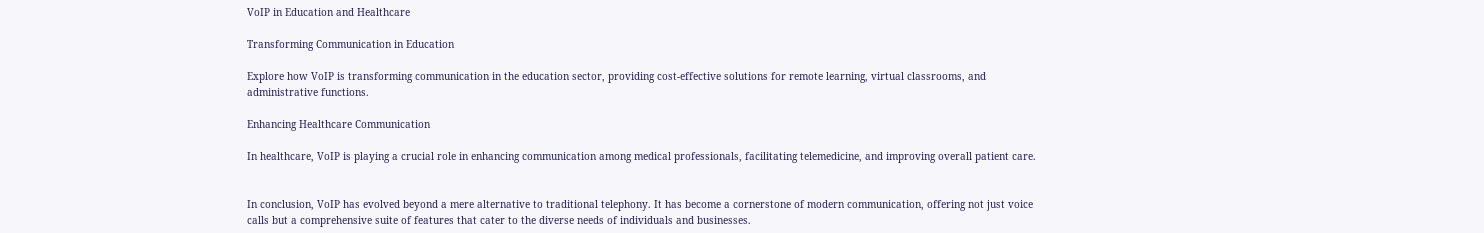VoIP in Education and Healthcare

Transforming Communication in Education

Explore how VoIP is transforming communication in the education sector, providing cost-effective solutions for remote learning, virtual classrooms, and administrative functions.

Enhancing Healthcare Communication

In healthcare, VoIP is playing a crucial role in enhancing communication among medical professionals, facilitating telemedicine, and improving overall patient care.


In conclusion, VoIP has evolved beyond a mere alternative to traditional telephony. It has become a cornerstone of modern communication, offering not just voice calls but a comprehensive suite of features that cater to the diverse needs of individuals and businesses.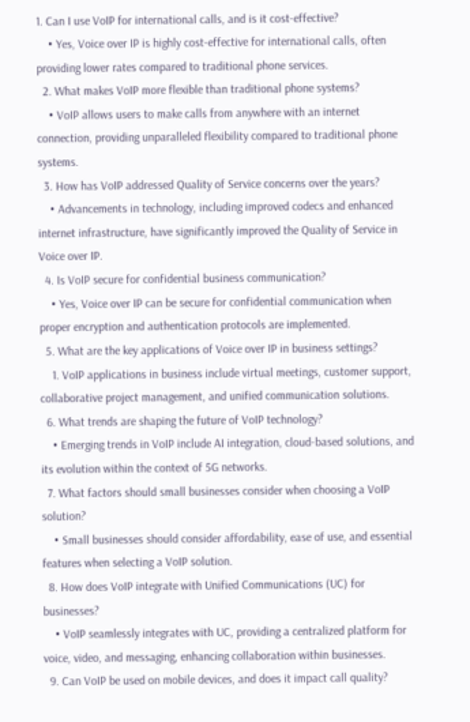1. Can I use VoIP for international calls, and is it cost-effective?
    • Yes, Voice over IP is highly cost-effective for international calls, often providing lower rates compared to traditional phone services.
  2. What makes VoIP more flexible than traditional phone systems?
    • VoIP allows users to make calls from anywhere with an internet connection, providing unparalleled flexibility compared to traditional phone systems.
  3. How has VoIP addressed Quality of Service concerns over the years?
    • Advancements in technology, including improved codecs and enhanced internet infrastructure, have significantly improved the Quality of Service in Voice over IP.
  4. Is VoIP secure for confidential business communication?
    • Yes, Voice over IP can be secure for confidential communication when proper encryption and authentication protocols are implemented.
  5. What are the key applications of Voice over IP in business settings?
    1. VoIP applications in business include virtual meetings, customer support, collaborative project management, and unified communication solutions.
  6. What trends are shaping the future of VoIP technology?
    • Emerging trends in VoIP include AI integration, cloud-based solutions, and its evolution within the context of 5G networks.
  7. What factors should small businesses consider when choosing a VoIP solution?
    • Small businesses should consider affordability, ease of use, and essential features when selecting a VoIP solution.
  8. How does VoIP integrate with Unified Communications (UC) for businesses?
    • VoIP seamlessly integrates with UC, providing a centralized platform for voice, video, and messaging, enhancing collaboration within businesses.
  9. Can VoIP be used on mobile devices, and does it impact call quality?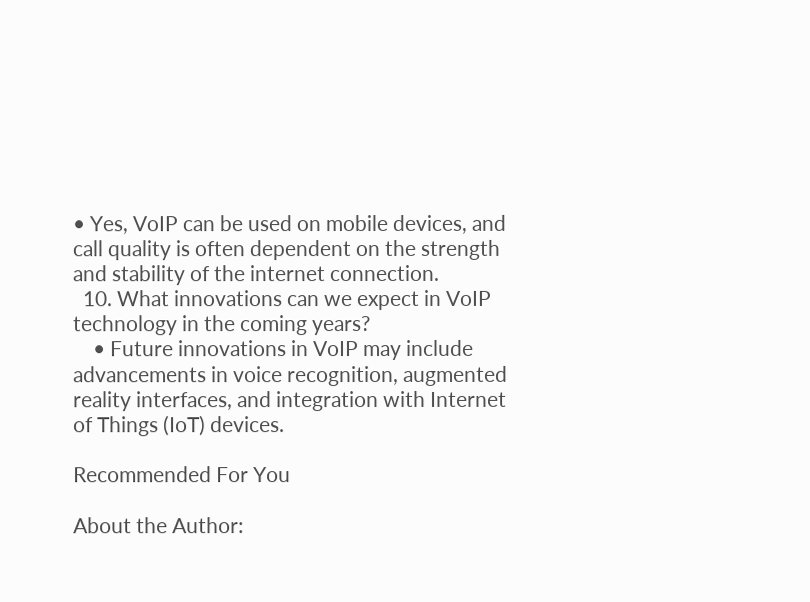• Yes, VoIP can be used on mobile devices, and call quality is often dependent on the strength and stability of the internet connection.
  10. What innovations can we expect in VoIP technology in the coming years?
    • Future innovations in VoIP may include advancements in voice recognition, augmented reality interfaces, and integration with Internet of Things (IoT) devices.

Recommended For You

About the Author: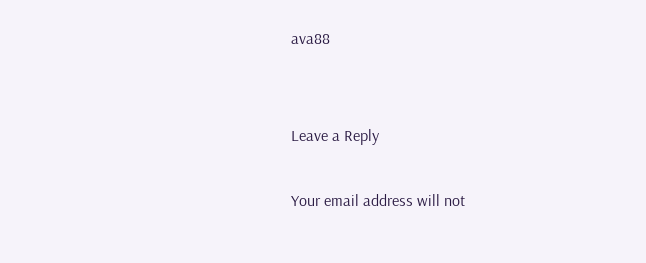ava88


Leave a Reply

Your email address will not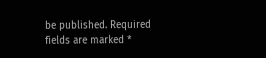be published. Required fields are marked *